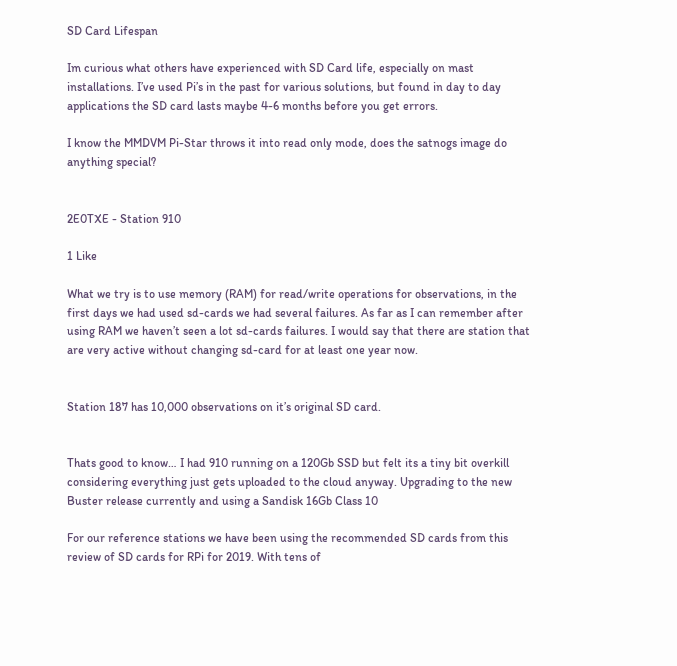SD Card Lifespan

Im curious what others have experienced with SD Card life, especially on mast installations. I’ve used Pi’s in the past for various solutions, but found in day to day applications the SD card lasts maybe 4-6 months before you get errors.

I know the MMDVM Pi-Star throws it into read only mode, does the satnogs image do anything special?


2E0TXE - Station 910

1 Like

What we try is to use memory (RAM) for read/write operations for observations, in the first days we had used sd-cards we had several failures. As far as I can remember after using RAM we haven’t seen a lot sd-cards failures. I would say that there are station that are very active without changing sd-card for at least one year now.


Station 187 has 10,000 observations on it’s original SD card.


Thats good to know… I had 910 running on a 120Gb SSD but felt its a tiny bit overkill considering everything just gets uploaded to the cloud anyway. Upgrading to the new Buster release currently and using a Sandisk 16Gb Class 10

For our reference stations we have been using the recommended SD cards from this review of SD cards for RPi for 2019. With tens of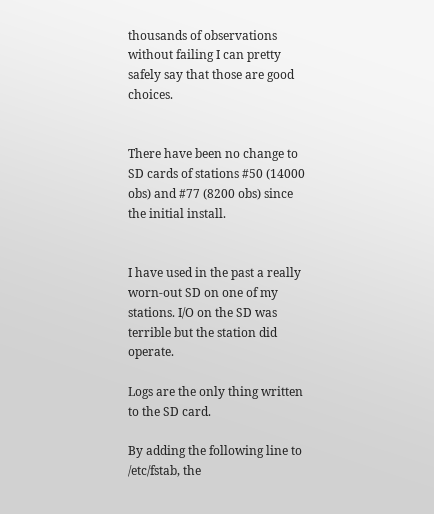thousands of observations without failing I can pretty safely say that those are good choices.


There have been no change to SD cards of stations #50 (14000 obs) and #77 (8200 obs) since the initial install.


I have used in the past a really worn-out SD on one of my stations. I/O on the SD was terrible but the station did operate.

Logs are the only thing written to the SD card.

By adding the following line to /etc/fstab, the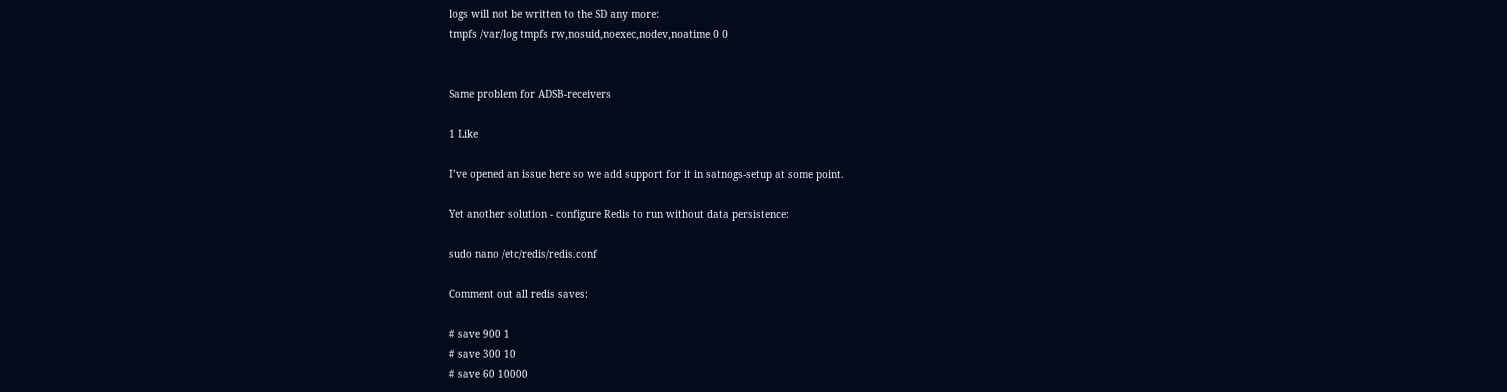logs will not be written to the SD any more:
tmpfs /var/log tmpfs rw,nosuid,noexec,nodev,noatime 0 0


Same problem for ADSB-receivers

1 Like

I’ve opened an issue here so we add support for it in satnogs-setup at some point.

Yet another solution - configure Redis to run without data persistence:

sudo nano /etc/redis/redis.conf

Comment out all redis saves:

# save 900 1
# save 300 10
# save 60 10000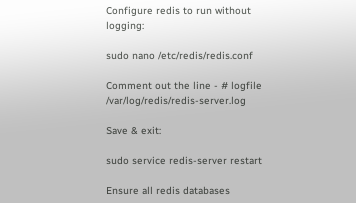Configure redis to run without logging:

sudo nano /etc/redis/redis.conf

Comment out the line - # logfile /var/log/redis/redis-server.log

Save & exit:

sudo service redis-server restart

Ensure all redis databases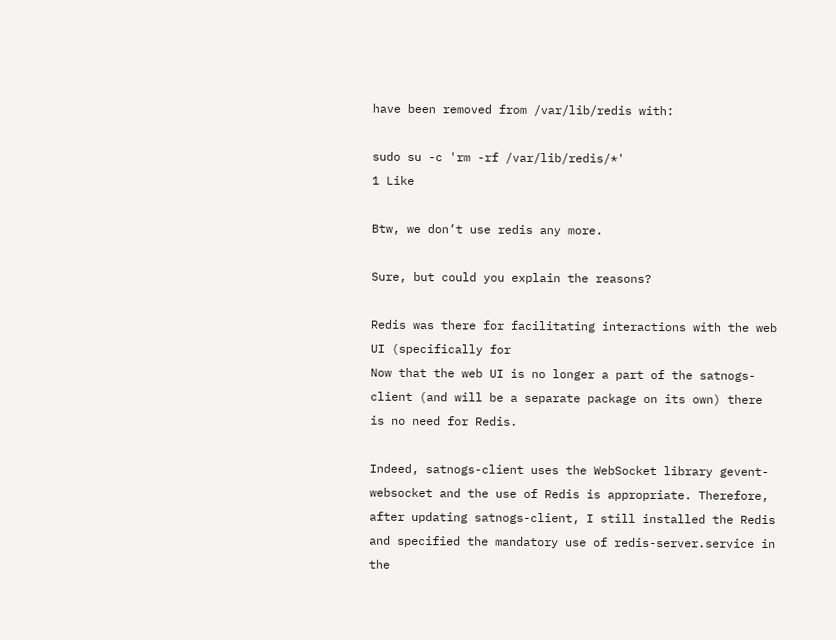have been removed from /var/lib/redis with:

sudo su -c 'rm -rf /var/lib/redis/*'
1 Like

Btw, we don’t use redis any more.

Sure, but could you explain the reasons?

Redis was there for facilitating interactions with the web UI (specifically for
Now that the web UI is no longer a part of the satnogs-client (and will be a separate package on its own) there is no need for Redis.

Indeed, satnogs-client uses the WebSocket library gevent-websocket and the use of Redis is appropriate. Therefore, after updating satnogs-client, I still installed the Redis and specified the mandatory use of redis-server.service in the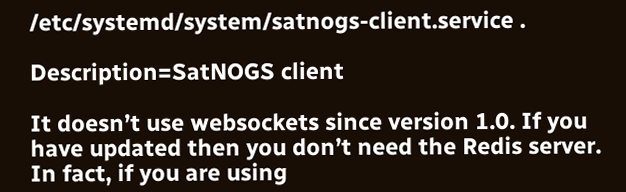/etc/systemd/system/satnogs-client.service .

Description=SatNOGS client

It doesn’t use websockets since version 1.0. If you have updated then you don’t need the Redis server. In fact, if you are using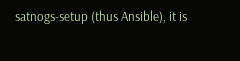satnogs-setup (thus Ansible), it is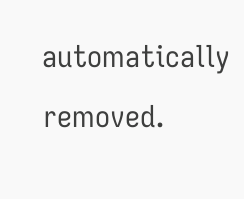automatically removed.